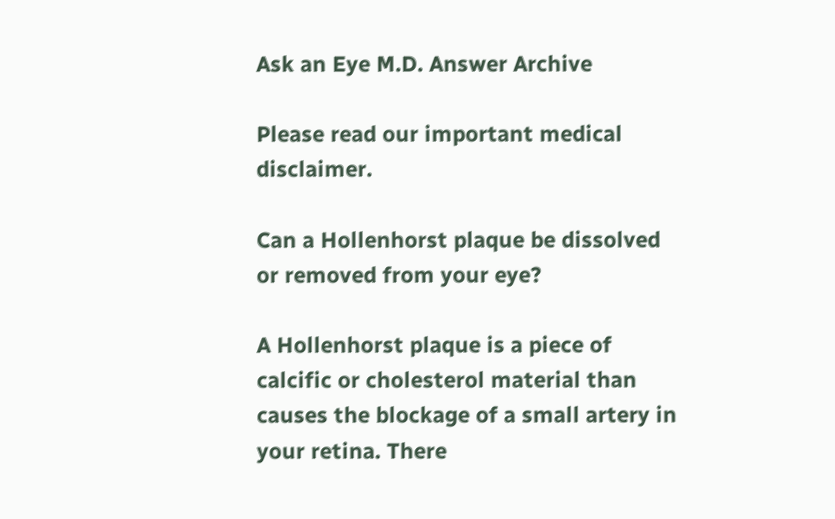Ask an Eye M.D. Answer Archive

Please read our important medical disclaimer.

Can a Hollenhorst plaque be dissolved or removed from your eye?

A Hollenhorst plaque is a piece of calcific or cholesterol material than causes the blockage of a small artery in your retina. There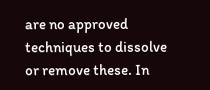are no approved techniques to dissolve or remove these. In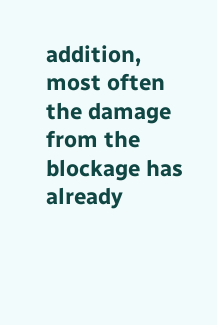addition, most often the damage from the blockage has already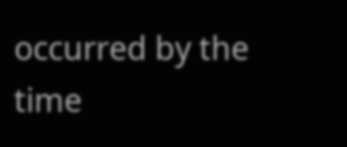occurred by the time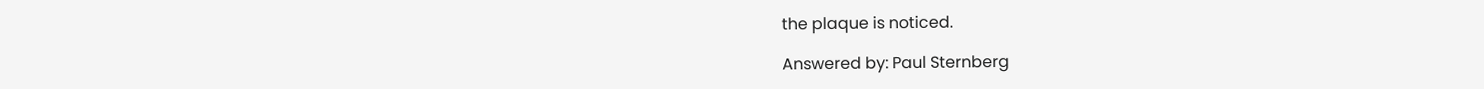the plaque is noticed.

Answered by: Paul Sternberg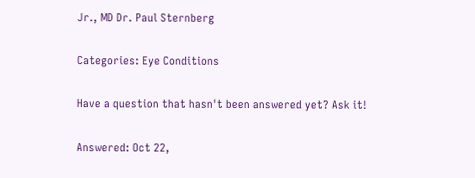Jr., MD Dr. Paul Sternberg

Categories: Eye Conditions

Have a question that hasn't been answered yet? Ask it!

Answered: Oct 22,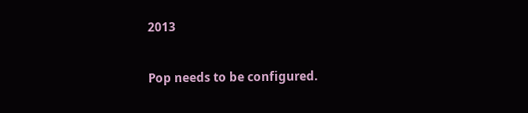2013

Pop needs to be configured.